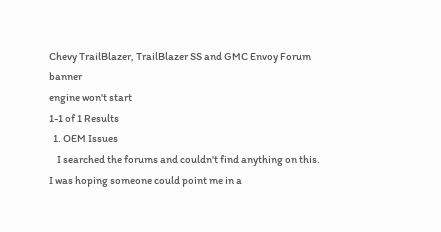Chevy TrailBlazer, TrailBlazer SS and GMC Envoy Forum banner
engine won't start
1-1 of 1 Results
  1. OEM Issues
    I searched the forums and couldn't find anything on this. I was hoping someone could point me in a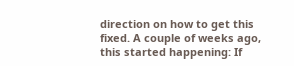direction on how to get this fixed. A couple of weeks ago, this started happening: If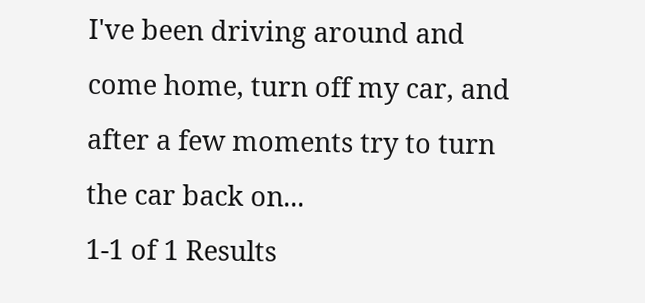I've been driving around and come home, turn off my car, and after a few moments try to turn the car back on...
1-1 of 1 Results